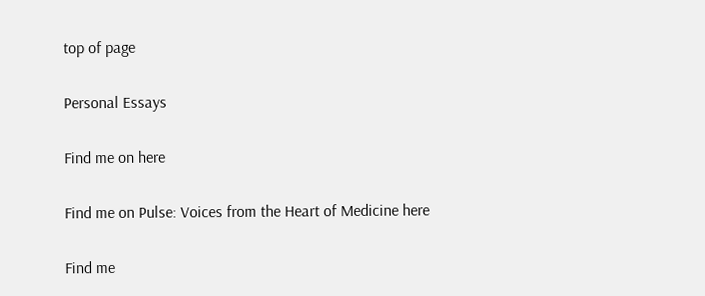top of page

Personal Essays

Find me on here

Find me on Pulse: Voices from the Heart of Medicine here

Find me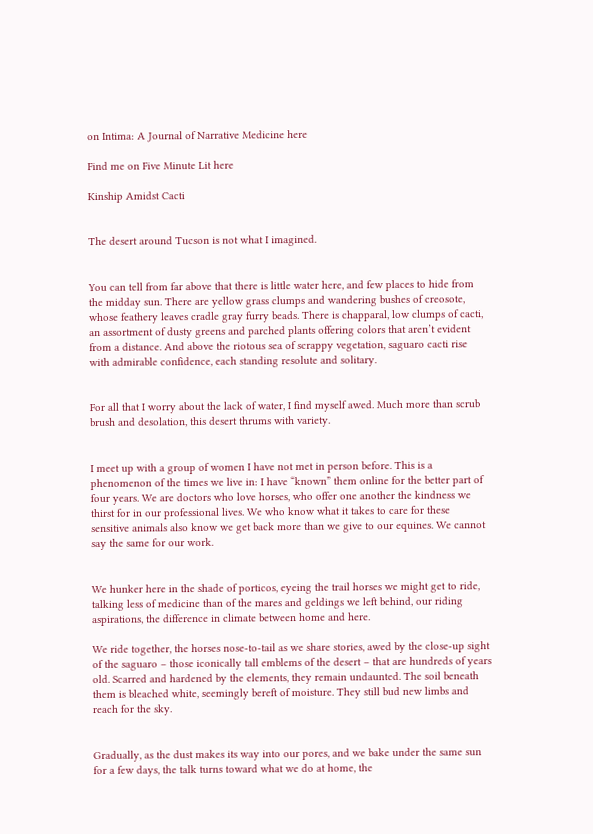on Intima: A Journal of Narrative Medicine here

Find me on Five Minute Lit here

Kinship Amidst Cacti


The desert around Tucson is not what I imagined.


You can tell from far above that there is little water here, and few places to hide from the midday sun. There are yellow grass clumps and wandering bushes of creosote, whose feathery leaves cradle gray furry beads. There is chapparal, low clumps of cacti, an assortment of dusty greens and parched plants offering colors that aren’t evident from a distance. And above the riotous sea of scrappy vegetation, saguaro cacti rise with admirable confidence, each standing resolute and solitary.


For all that I worry about the lack of water, I find myself awed. Much more than scrub brush and desolation, this desert thrums with variety.


I meet up with a group of women I have not met in person before. This is a phenomenon of the times we live in: I have “known” them online for the better part of four years. We are doctors who love horses, who offer one another the kindness we thirst for in our professional lives. We who know what it takes to care for these sensitive animals also know we get back more than we give to our equines. We cannot say the same for our work.


We hunker here in the shade of porticos, eyeing the trail horses we might get to ride, talking less of medicine than of the mares and geldings we left behind, our riding aspirations, the difference in climate between home and here.

We ride together, the horses nose-to-tail as we share stories, awed by the close-up sight of the saguaro – those iconically tall emblems of the desert – that are hundreds of years old. Scarred and hardened by the elements, they remain undaunted. The soil beneath them is bleached white, seemingly bereft of moisture. They still bud new limbs and reach for the sky.


Gradually, as the dust makes its way into our pores, and we bake under the same sun for a few days, the talk turns toward what we do at home, the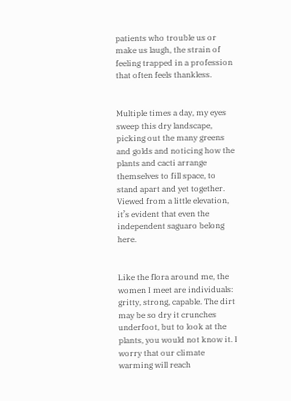patients who trouble us or make us laugh, the strain of feeling trapped in a profession that often feels thankless.


Multiple times a day, my eyes sweep this dry landscape, picking out the many greens and golds and noticing how the plants and cacti arrange themselves to fill space, to stand apart and yet together. Viewed from a little elevation, it’s evident that even the independent saguaro belong here.


Like the flora around me, the women I meet are individuals: gritty, strong, capable. The dirt may be so dry it crunches underfoot, but to look at the plants, you would not know it. I worry that our climate warming will reach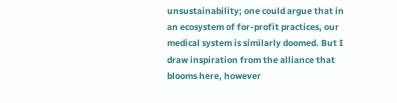unsustainability; one could argue that in an ecosystem of for-profit practices, our medical system is similarly doomed. But I draw inspiration from the alliance that blooms here, however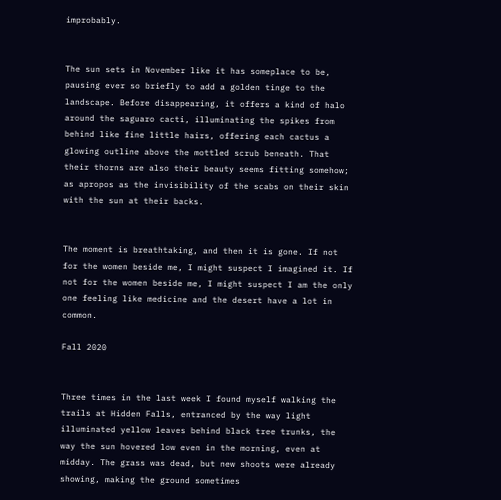improbably.


The sun sets in November like it has someplace to be, pausing ever so briefly to add a golden tinge to the landscape. Before disappearing, it offers a kind of halo around the saguaro cacti, illuminating the spikes from behind like fine little hairs, offering each cactus a glowing outline above the mottled scrub beneath. That their thorns are also their beauty seems fitting somehow; as apropos as the invisibility of the scabs on their skin with the sun at their backs.


The moment is breathtaking, and then it is gone. If not for the women beside me, I might suspect I imagined it. If not for the women beside me, I might suspect I am the only one feeling like medicine and the desert have a lot in common.

Fall 2020


Three times in the last week I found myself walking the trails at Hidden Falls, entranced by the way light illuminated yellow leaves behind black tree trunks, the way the sun hovered low even in the morning, even at midday. The grass was dead, but new shoots were already showing, making the ground sometimes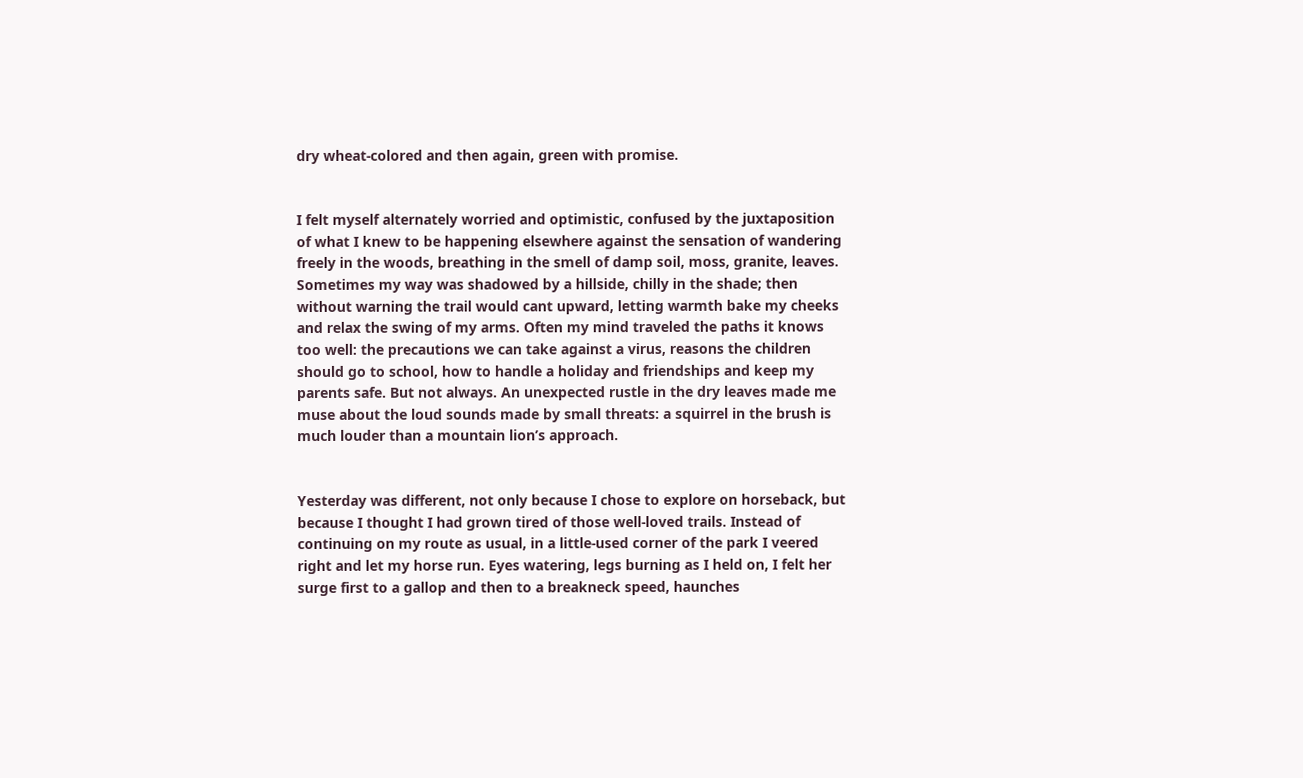dry wheat-colored and then again, green with promise.


I felt myself alternately worried and optimistic, confused by the juxtaposition of what I knew to be happening elsewhere against the sensation of wandering freely in the woods, breathing in the smell of damp soil, moss, granite, leaves. Sometimes my way was shadowed by a hillside, chilly in the shade; then without warning the trail would cant upward, letting warmth bake my cheeks and relax the swing of my arms. Often my mind traveled the paths it knows too well: the precautions we can take against a virus, reasons the children should go to school, how to handle a holiday and friendships and keep my parents safe. But not always. An unexpected rustle in the dry leaves made me muse about the loud sounds made by small threats: a squirrel in the brush is much louder than a mountain lion’s approach.


Yesterday was different, not only because I chose to explore on horseback, but because I thought I had grown tired of those well-loved trails. Instead of continuing on my route as usual, in a little-used corner of the park I veered right and let my horse run. Eyes watering, legs burning as I held on, I felt her surge first to a gallop and then to a breakneck speed, haunches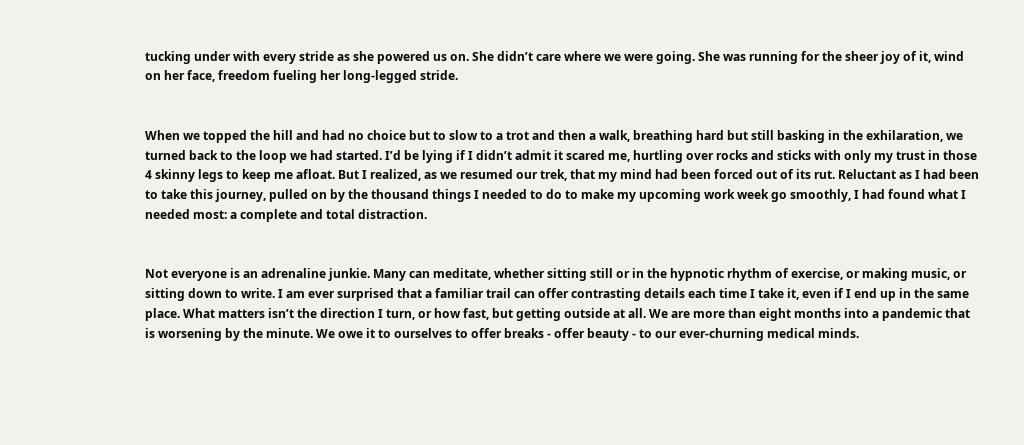tucking under with every stride as she powered us on. She didn’t care where we were going. She was running for the sheer joy of it, wind on her face, freedom fueling her long-legged stride.


When we topped the hill and had no choice but to slow to a trot and then a walk, breathing hard but still basking in the exhilaration, we turned back to the loop we had started. I’d be lying if I didn’t admit it scared me, hurtling over rocks and sticks with only my trust in those 4 skinny legs to keep me afloat. But I realized, as we resumed our trek, that my mind had been forced out of its rut. Reluctant as I had been to take this journey, pulled on by the thousand things I needed to do to make my upcoming work week go smoothly, I had found what I needed most: a complete and total distraction.


Not everyone is an adrenaline junkie. Many can meditate, whether sitting still or in the hypnotic rhythm of exercise, or making music, or sitting down to write. I am ever surprised that a familiar trail can offer contrasting details each time I take it, even if I end up in the same place. What matters isn’t the direction I turn, or how fast, but getting outside at all. We are more than eight months into a pandemic that is worsening by the minute. We owe it to ourselves to offer breaks - offer beauty - to our ever-churning medical minds.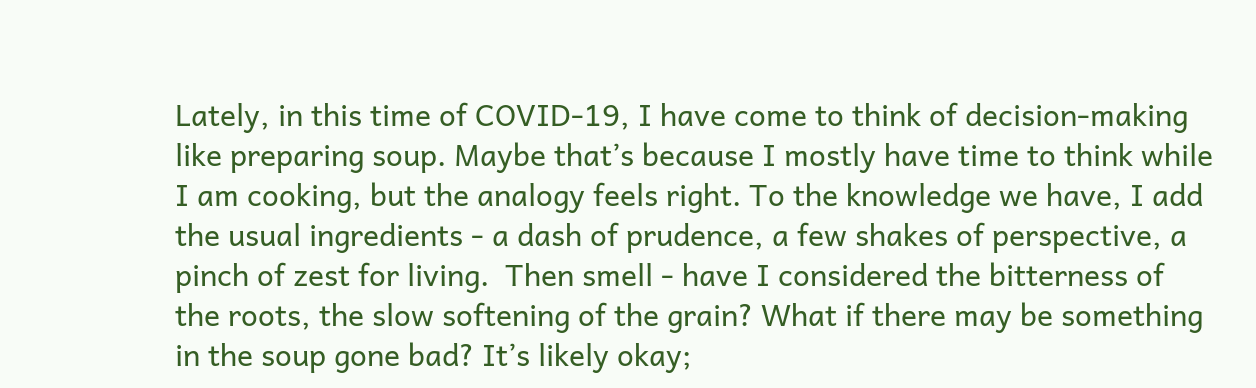Lately, in this time of COVID-19, I have come to think of decision-making like preparing soup. Maybe that’s because I mostly have time to think while I am cooking, but the analogy feels right. To the knowledge we have, I add the usual ingredients - a dash of prudence, a few shakes of perspective, a pinch of zest for living.  Then smell - have I considered the bitterness of the roots, the slow softening of the grain? What if there may be something in the soup gone bad? It’s likely okay;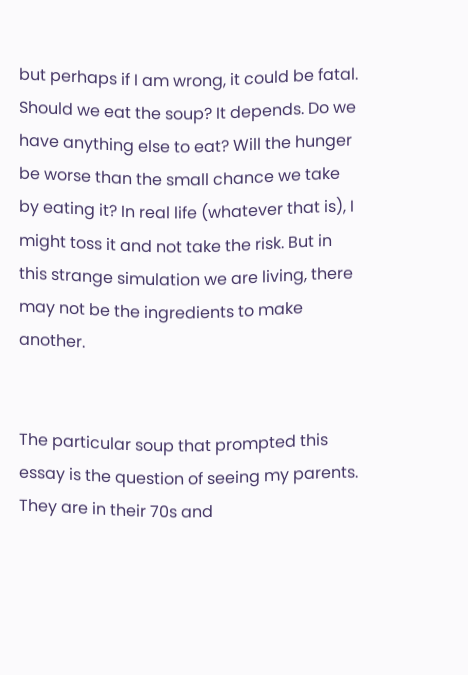but perhaps if I am wrong, it could be fatal. Should we eat the soup? It depends. Do we have anything else to eat? Will the hunger be worse than the small chance we take by eating it? In real life (whatever that is), I might toss it and not take the risk. But in this strange simulation we are living, there may not be the ingredients to make another.


The particular soup that prompted this essay is the question of seeing my parents. They are in their 70s and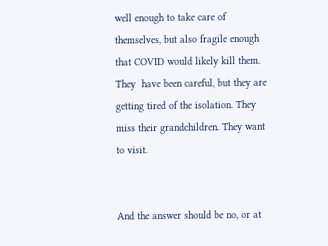well enough to take care of themselves, but also fragile enough that COVID would likely kill them. They  have been careful, but they are getting tired of the isolation. They miss their grandchildren. They want to visit.


And the answer should be no, or at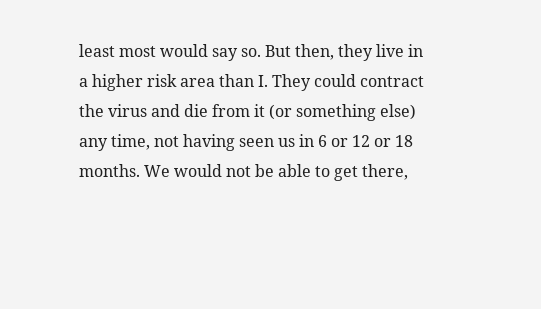least most would say so. But then, they live in a higher risk area than I. They could contract the virus and die from it (or something else) any time, not having seen us in 6 or 12 or 18 months. We would not be able to get there,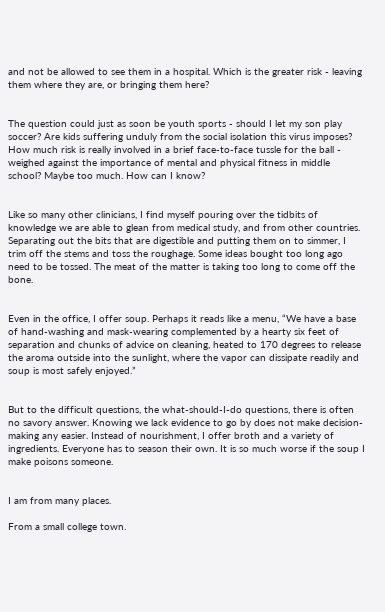and not be allowed to see them in a hospital. Which is the greater risk - leaving them where they are, or bringing them here?


The question could just as soon be youth sports - should I let my son play soccer? Are kids suffering unduly from the social isolation this virus imposes? How much risk is really involved in a brief face-to-face tussle for the ball - weighed against the importance of mental and physical fitness in middle school? Maybe too much. How can I know?


Like so many other clinicians, I find myself pouring over the tidbits of knowledge we are able to glean from medical study, and from other countries. Separating out the bits that are digestible and putting them on to simmer, I trim off the stems and toss the roughage. Some ideas bought too long ago need to be tossed. The meat of the matter is taking too long to come off the bone.


Even in the office, I offer soup. Perhaps it reads like a menu, “We have a base of hand-washing and mask-wearing complemented by a hearty six feet of separation and chunks of advice on cleaning, heated to 170 degrees to release the aroma outside into the sunlight, where the vapor can dissipate readily and soup is most safely enjoyed.”


But to the difficult questions, the what-should-I-do questions, there is often no savory answer. Knowing we lack evidence to go by does not make decision-making any easier. Instead of nourishment, I offer broth and a variety of ingredients. Everyone has to season their own. It is so much worse if the soup I make poisons someone.


I am from many places.

From a small college town.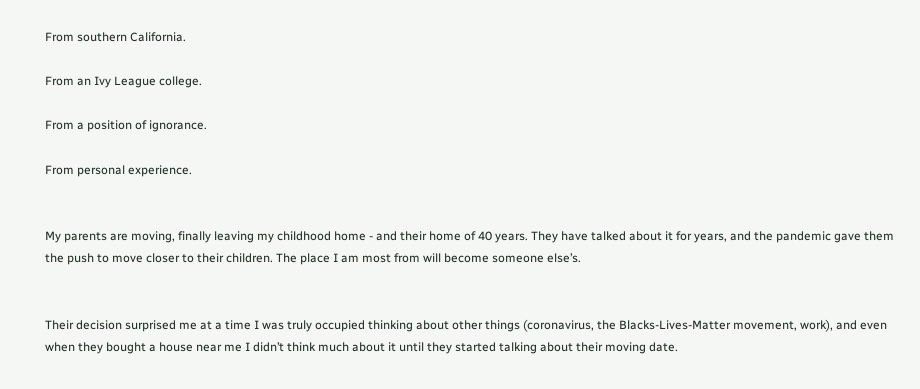From southern California.

From an Ivy League college.

From a position of ignorance.

From personal experience.


My parents are moving, finally leaving my childhood home - and their home of 40 years. They have talked about it for years, and the pandemic gave them the push to move closer to their children. The place I am most from will become someone else’s.


Their decision surprised me at a time I was truly occupied thinking about other things (coronavirus, the Blacks-Lives-Matter movement, work), and even when they bought a house near me I didn’t think much about it until they started talking about their moving date.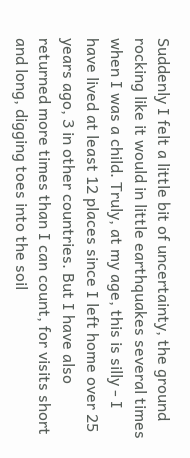Suddenly I felt a little bit of uncertainty, the ground rocking like it would in little earthquakes several times when I was a child. Truly, at my age, this is silly - I have lived at least 12 places since I left home over 25 years ago, 3 in other countries. But I have also returned more times than I can count, for visits short and long, digging toes into the soil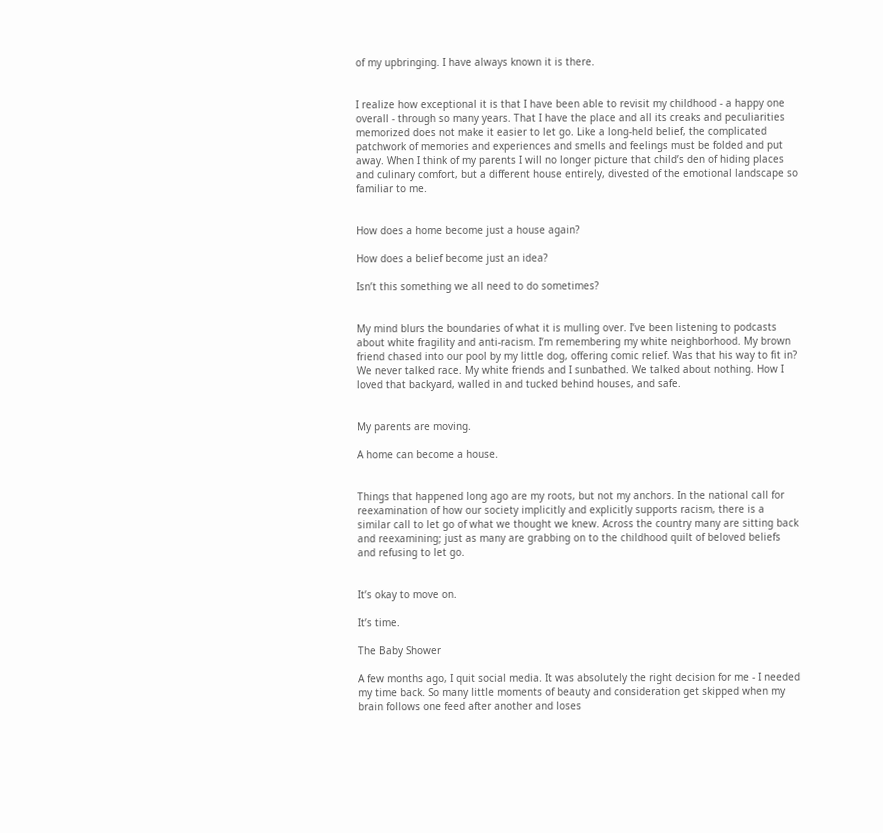of my upbringing. I have always known it is there.


I realize how exceptional it is that I have been able to revisit my childhood - a happy one overall - through so many years. That I have the place and all its creaks and peculiarities memorized does not make it easier to let go. Like a long-held belief, the complicated patchwork of memories and experiences and smells and feelings must be folded and put away. When I think of my parents I will no longer picture that child’s den of hiding places and culinary comfort, but a different house entirely, divested of the emotional landscape so familiar to me.


How does a home become just a house again?

How does a belief become just an idea?

Isn’t this something we all need to do sometimes?


My mind blurs the boundaries of what it is mulling over. I’ve been listening to podcasts about white fragility and anti-racism. I’m remembering my white neighborhood. My brown friend chased into our pool by my little dog, offering comic relief. Was that his way to fit in? We never talked race. My white friends and I sunbathed. We talked about nothing. How I loved that backyard, walled in and tucked behind houses, and safe.


My parents are moving.

A home can become a house.


Things that happened long ago are my roots, but not my anchors. In the national call for reexamination of how our society implicitly and explicitly supports racism, there is a similar call to let go of what we thought we knew. Across the country many are sitting back and reexamining; just as many are grabbing on to the childhood quilt of beloved beliefs and refusing to let go.


It’s okay to move on.

It’s time.

The Baby Shower

A few months ago, I quit social media. It was absolutely the right decision for me - I needed my time back. So many little moments of beauty and consideration get skipped when my brain follows one feed after another and loses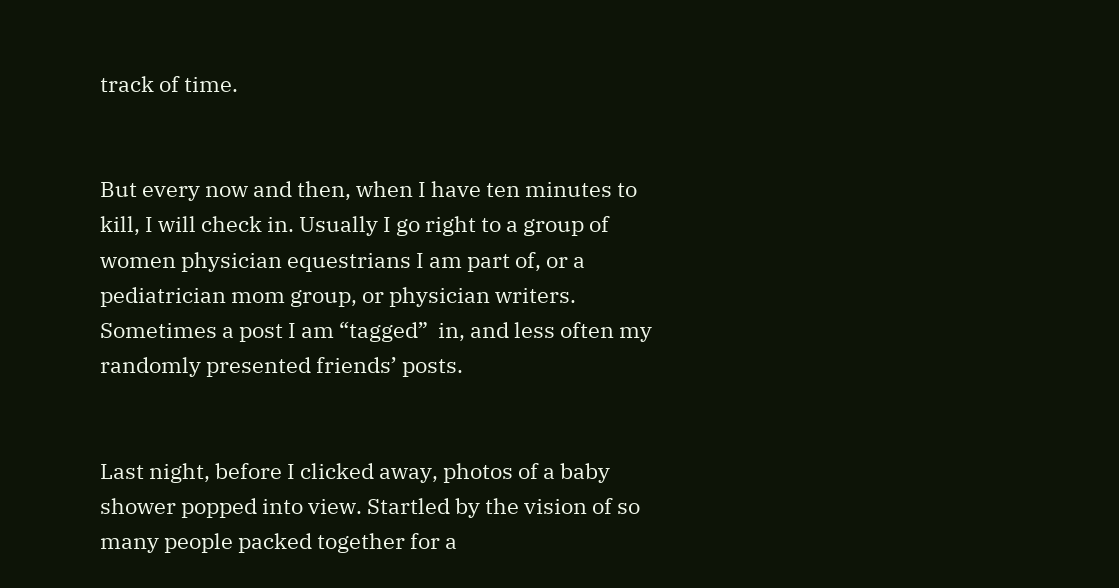track of time.


But every now and then, when I have ten minutes to kill, I will check in. Usually I go right to a group of women physician equestrians I am part of, or a pediatrician mom group, or physician writers. Sometimes a post I am “tagged”  in, and less often my randomly presented friends’ posts.


Last night, before I clicked away, photos of a baby shower popped into view. Startled by the vision of so many people packed together for a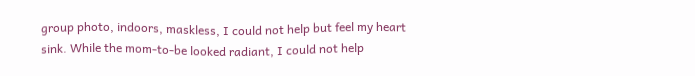group photo, indoors, maskless, I could not help but feel my heart sink. While the mom-to-be looked radiant, I could not help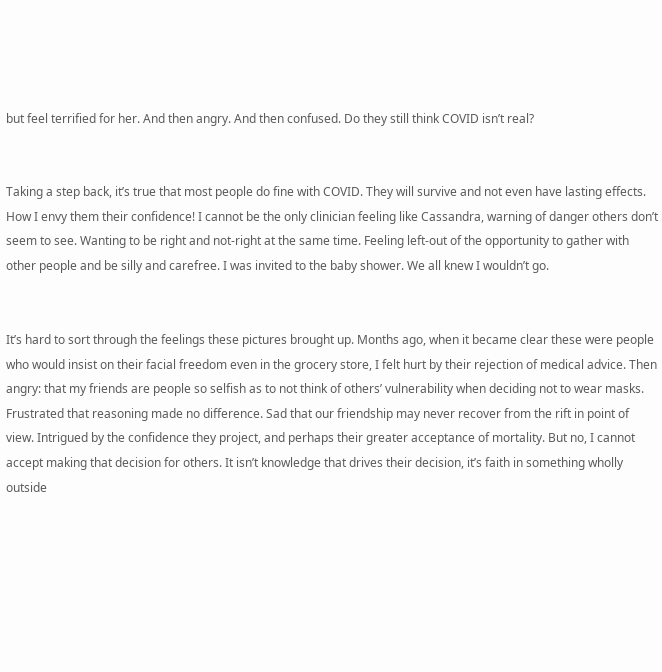but feel terrified for her. And then angry. And then confused. Do they still think COVID isn’t real?


Taking a step back, it’s true that most people do fine with COVID. They will survive and not even have lasting effects. How I envy them their confidence! I cannot be the only clinician feeling like Cassandra, warning of danger others don’t seem to see. Wanting to be right and not-right at the same time. Feeling left-out of the opportunity to gather with other people and be silly and carefree. I was invited to the baby shower. We all knew I wouldn’t go.


It’s hard to sort through the feelings these pictures brought up. Months ago, when it became clear these were people who would insist on their facial freedom even in the grocery store, I felt hurt by their rejection of medical advice. Then angry: that my friends are people so selfish as to not think of others’ vulnerability when deciding not to wear masks. Frustrated that reasoning made no difference. Sad that our friendship may never recover from the rift in point of view. Intrigued by the confidence they project, and perhaps their greater acceptance of mortality. But no, I cannot accept making that decision for others. It isn’t knowledge that drives their decision, it’s faith in something wholly outside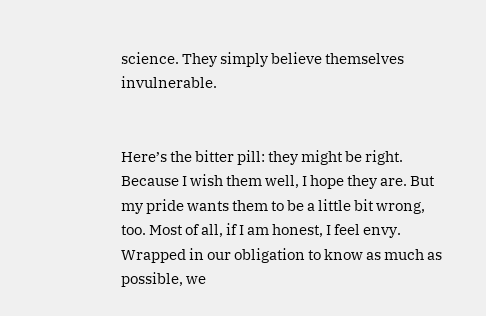science. They simply believe themselves invulnerable.


Here’s the bitter pill: they might be right. Because I wish them well, I hope they are. But my pride wants them to be a little bit wrong, too. Most of all, if I am honest, I feel envy. Wrapped in our obligation to know as much as possible, we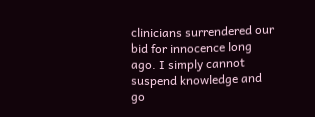clinicians surrendered our bid for innocence long ago. I simply cannot suspend knowledge and go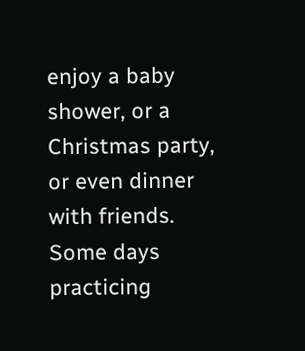enjoy a baby shower, or a Christmas party, or even dinner with friends. Some days practicing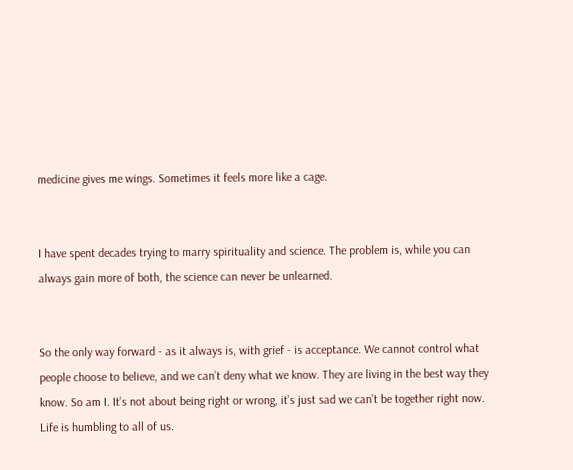medicine gives me wings. Sometimes it feels more like a cage.


I have spent decades trying to marry spirituality and science. The problem is, while you can always gain more of both, the science can never be unlearned.


So the only way forward - as it always is, with grief - is acceptance. We cannot control what people choose to believe, and we can’t deny what we know. They are living in the best way they know. So am I. It’s not about being right or wrong, it’s just sad we can’t be together right now. Life is humbling to all of us.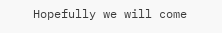Hopefully we will come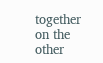together on the other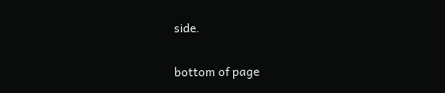side.

bottom of page